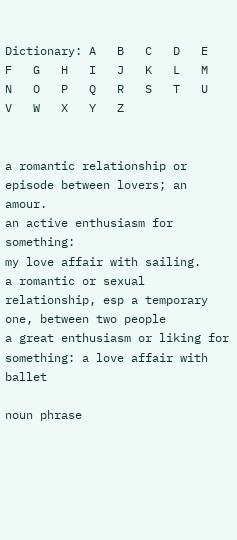Dictionary: A   B   C   D   E   F   G   H   I   J   K   L   M   N   O   P   Q   R   S   T   U   V   W   X   Y   Z


a romantic relationship or episode between lovers; an amour.
an active enthusiasm for something:
my love affair with sailing.
a romantic or sexual relationship, esp a temporary one, between two people
a great enthusiasm or liking for something: a love affair with ballet

noun phrase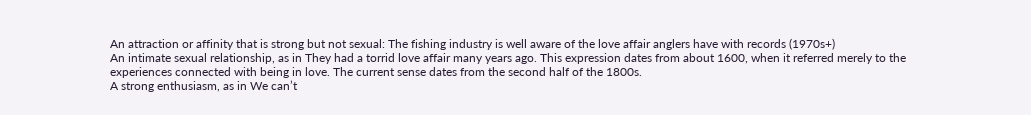An attraction or affinity that is strong but not sexual: The fishing industry is well aware of the love affair anglers have with records (1970s+)
An intimate sexual relationship, as in They had a torrid love affair many years ago. This expression dates from about 1600, when it referred merely to the experiences connected with being in love. The current sense dates from the second half of the 1800s.
A strong enthusiasm, as in We can’t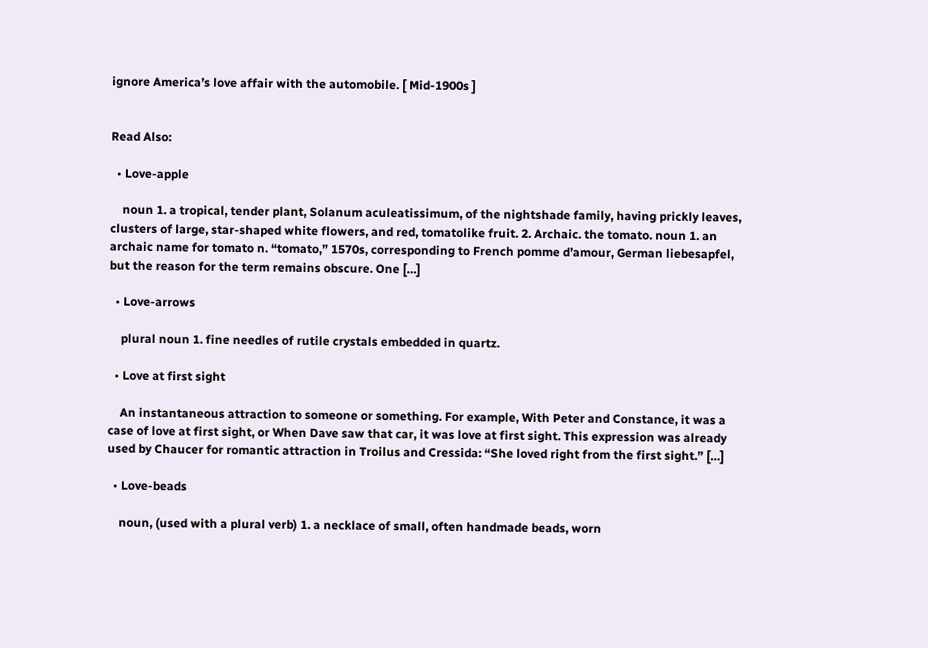ignore America’s love affair with the automobile. [ Mid-1900s ]


Read Also:

  • Love-apple

    noun 1. a tropical, tender plant, Solanum aculeatissimum, of the nightshade family, having prickly leaves, clusters of large, star-shaped white flowers, and red, tomatolike fruit. 2. Archaic. the tomato. noun 1. an archaic name for tomato n. “tomato,” 1570s, corresponding to French pomme d’amour, German liebesapfel, but the reason for the term remains obscure. One […]

  • Love-arrows

    plural noun 1. fine needles of rutile crystals embedded in quartz.

  • Love at first sight

    An instantaneous attraction to someone or something. For example, With Peter and Constance, it was a case of love at first sight, or When Dave saw that car, it was love at first sight. This expression was already used by Chaucer for romantic attraction in Troilus and Cressida: “She loved right from the first sight.” […]

  • Love-beads

    noun, (used with a plural verb) 1. a necklace of small, often handmade beads, worn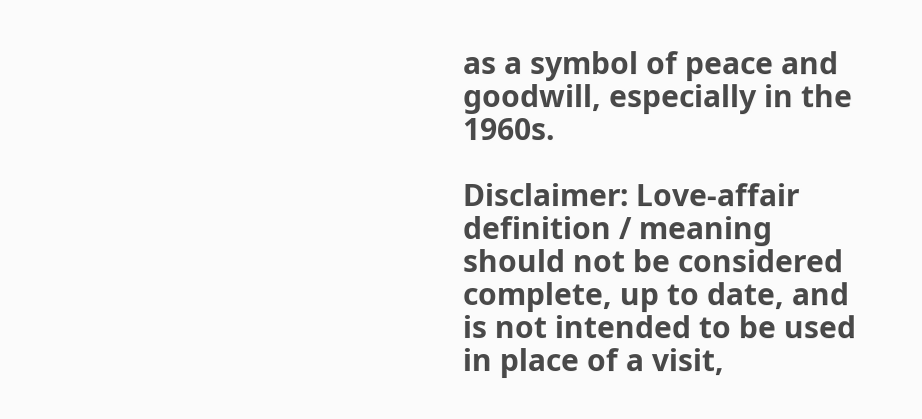as a symbol of peace and goodwill, especially in the 1960s.

Disclaimer: Love-affair definition / meaning should not be considered complete, up to date, and is not intended to be used in place of a visit,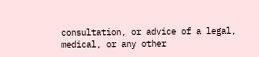consultation, or advice of a legal, medical, or any other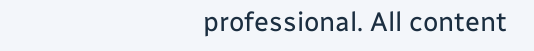professional. All content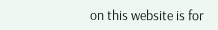on this website is for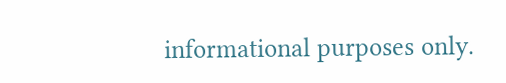informational purposes only.